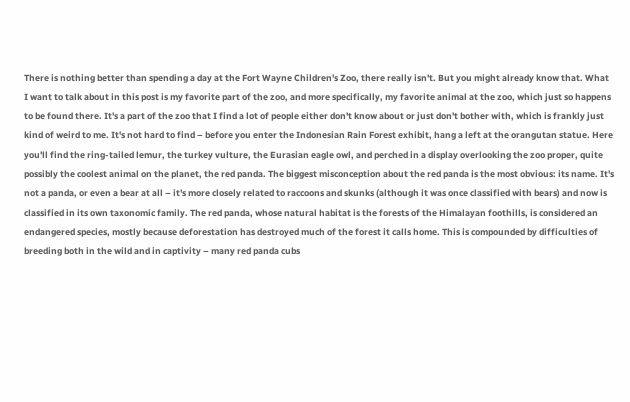There is nothing better than spending a day at the Fort Wayne Children's Zoo, there really isn't. But you might already know that. What I want to talk about in this post is my favorite part of the zoo, and more specifically, my favorite animal at the zoo, which just so happens to be found there. It's a part of the zoo that I find a lot of people either don't know about or just don't bother with, which is frankly just kind of weird to me. It's not hard to find – before you enter the Indonesian Rain Forest exhibit, hang a left at the orangutan statue. Here you'll find the ring-tailed lemur, the turkey vulture, the Eurasian eagle owl, and perched in a display overlooking the zoo proper, quite possibly the coolest animal on the planet, the red panda. The biggest misconception about the red panda is the most obvious: its name. It's not a panda, or even a bear at all – it's more closely related to raccoons and skunks (although it was once classified with bears) and now is classified in its own taxonomic family. The red panda, whose natural habitat is the forests of the Himalayan foothills, is considered an endangered species, mostly because deforestation has destroyed much of the forest it calls home. This is compounded by difficulties of breeding both in the wild and in captivity – many red panda cubs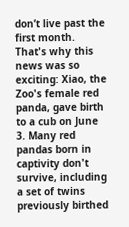don’t live past the first month. That's why this news was so exciting: Xiao, the Zoo's female red panda, gave birth to a cub on June 3. Many red pandas born in captivity don't survive, including a set of twins previously birthed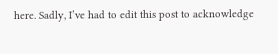here. Sadly, I’ve had to edit this post to acknowledge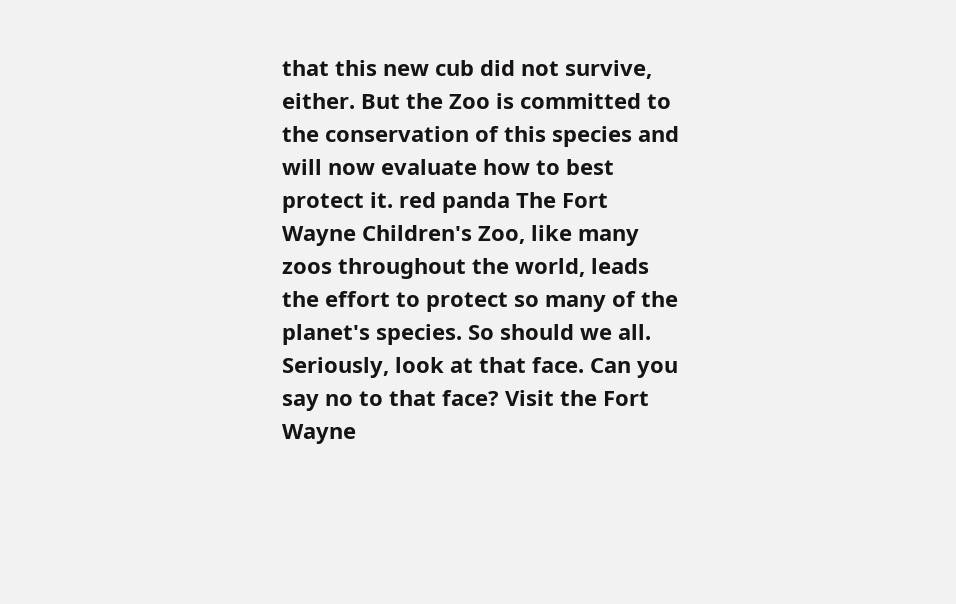that this new cub did not survive, either. But the Zoo is committed to the conservation of this species and will now evaluate how to best protect it. red panda The Fort Wayne Children's Zoo, like many zoos throughout the world, leads the effort to protect so many of the planet's species. So should we all. Seriously, look at that face. Can you say no to that face? Visit the Fort Wayne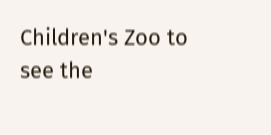Children's Zoo to see the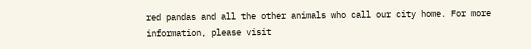red pandas and all the other animals who call our city home. For more information, please visit